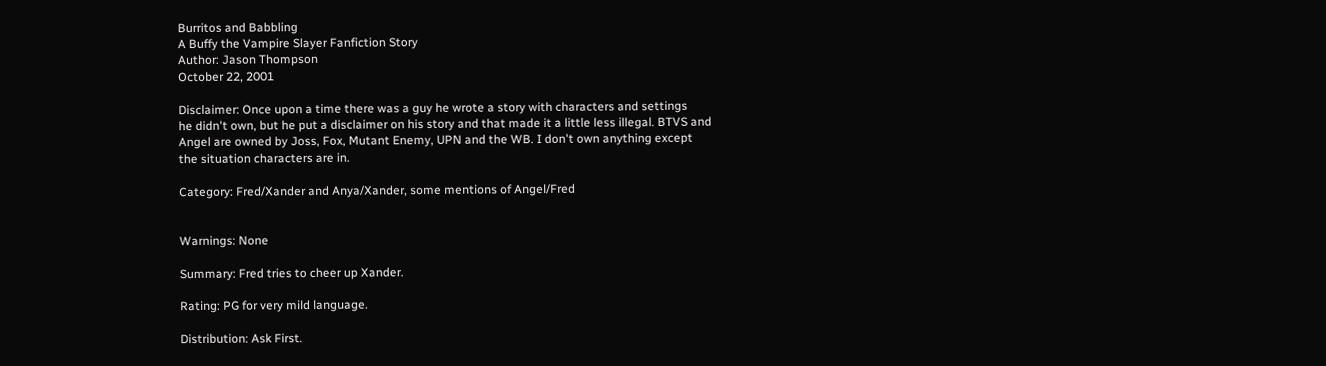Burritos and Babbling
A Buffy the Vampire Slayer Fanfiction Story
Author: Jason Thompson
October 22, 2001

Disclaimer: Once upon a time there was a guy he wrote a story with characters and settings
he didn't own, but he put a disclaimer on his story and that made it a little less illegal. BTVS and
Angel are owned by Joss, Fox, Mutant Enemy, UPN and the WB. I don't own anything except
the situation characters are in.

Category: Fred/Xander and Anya/Xander, some mentions of Angel/Fred


Warnings: None

Summary: Fred tries to cheer up Xander.

Rating: PG for very mild language.

Distribution: Ask First.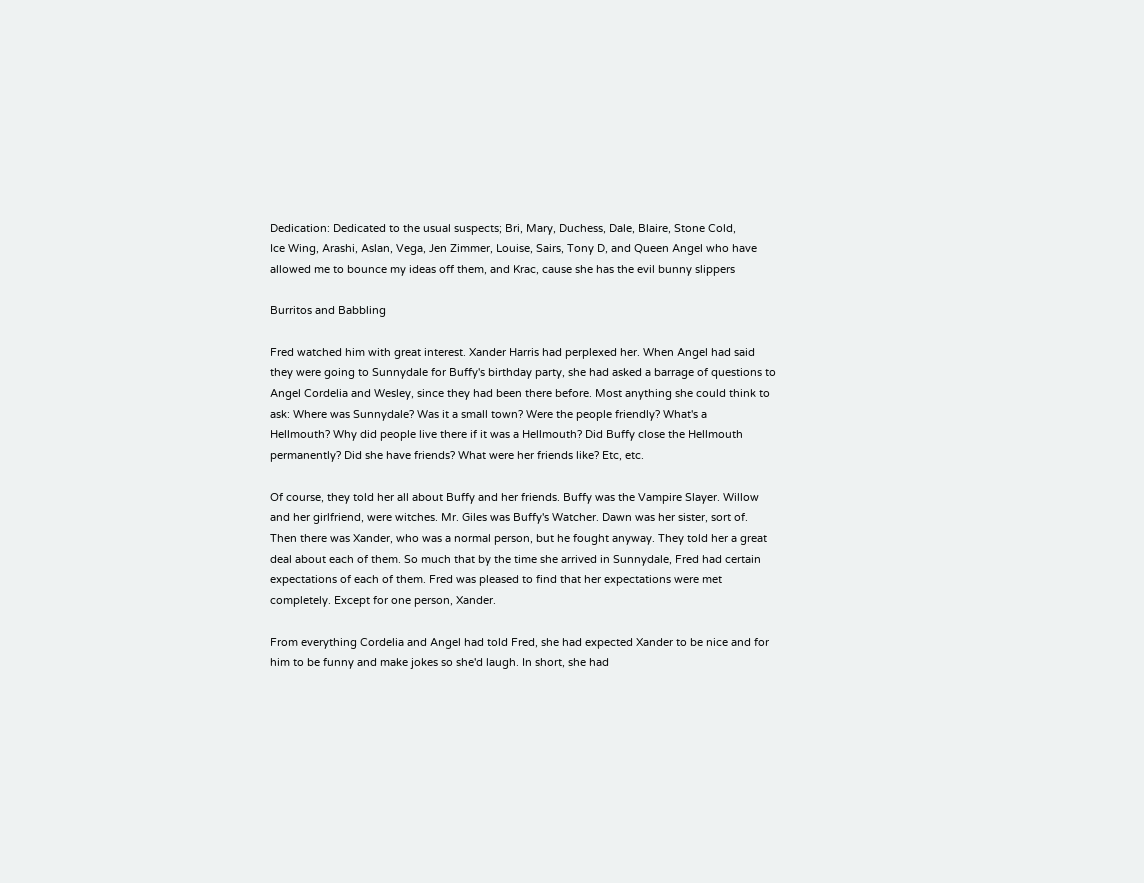Dedication: Dedicated to the usual suspects; Bri, Mary, Duchess, Dale, Blaire, Stone Cold,
Ice Wing, Arashi, Aslan, Vega, Jen Zimmer, Louise, Sairs, Tony D, and Queen Angel who have
allowed me to bounce my ideas off them, and Krac, cause she has the evil bunny slippers

Burritos and Babbling

Fred watched him with great interest. Xander Harris had perplexed her. When Angel had said
they were going to Sunnydale for Buffy's birthday party, she had asked a barrage of questions to
Angel Cordelia and Wesley, since they had been there before. Most anything she could think to
ask: Where was Sunnydale? Was it a small town? Were the people friendly? What's a
Hellmouth? Why did people live there if it was a Hellmouth? Did Buffy close the Hellmouth
permanently? Did she have friends? What were her friends like? Etc, etc.

Of course, they told her all about Buffy and her friends. Buffy was the Vampire Slayer. Willow
and her girlfriend, were witches. Mr. Giles was Buffy's Watcher. Dawn was her sister, sort of.
Then there was Xander, who was a normal person, but he fought anyway. They told her a great
deal about each of them. So much that by the time she arrived in Sunnydale, Fred had certain
expectations of each of them. Fred was pleased to find that her expectations were met
completely. Except for one person, Xander.

From everything Cordelia and Angel had told Fred, she had expected Xander to be nice and for
him to be funny and make jokes so she'd laugh. In short, she had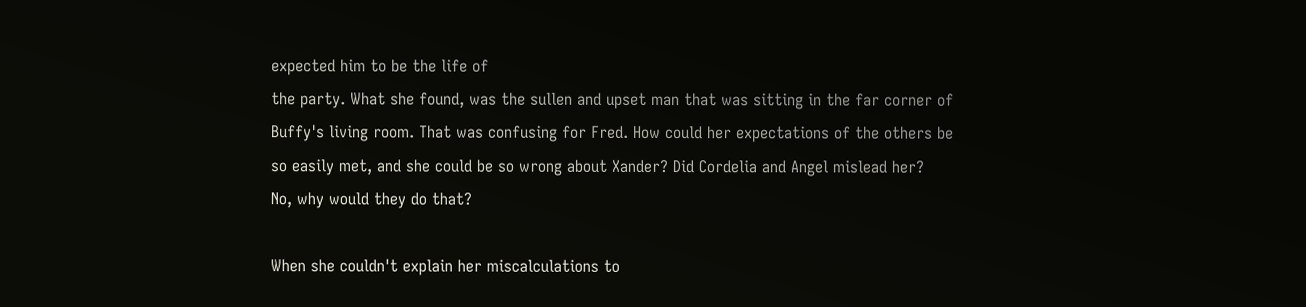expected him to be the life of
the party. What she found, was the sullen and upset man that was sitting in the far corner of
Buffy's living room. That was confusing for Fred. How could her expectations of the others be
so easily met, and she could be so wrong about Xander? Did Cordelia and Angel mislead her?
No, why would they do that?

When she couldn't explain her miscalculations to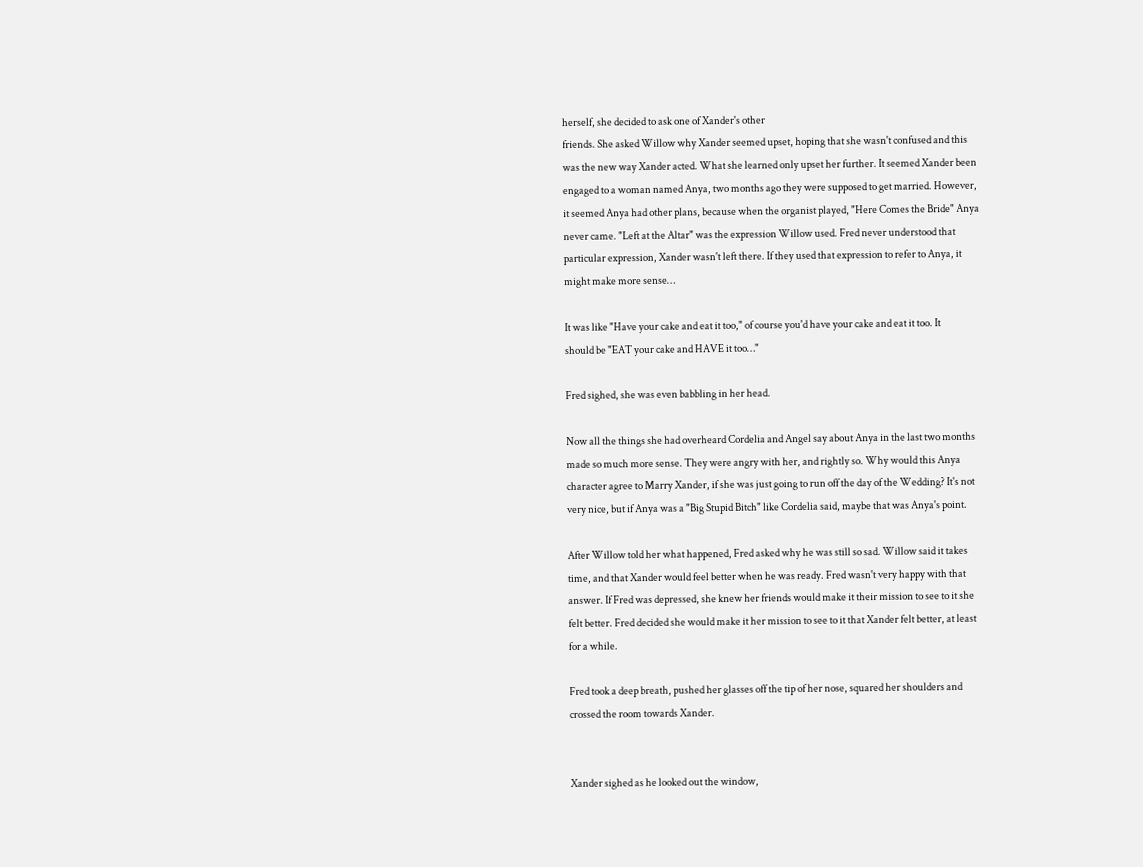herself, she decided to ask one of Xander's other
friends. She asked Willow why Xander seemed upset, hoping that she wasn't confused and this
was the new way Xander acted. What she learned only upset her further. It seemed Xander been
engaged to a woman named Anya, two months ago they were supposed to get married. However,
it seemed Anya had other plans, because when the organist played, "Here Comes the Bride" Anya
never came. "Left at the Altar" was the expression Willow used. Fred never understood that
particular expression, Xander wasn't left there. If they used that expression to refer to Anya, it
might make more sense…

It was like "Have your cake and eat it too," of course you'd have your cake and eat it too. It
should be "EAT your cake and HAVE it too…"

Fred sighed, she was even babbling in her head.

Now all the things she had overheard Cordelia and Angel say about Anya in the last two months
made so much more sense. They were angry with her, and rightly so. Why would this Anya
character agree to Marry Xander, if she was just going to run off the day of the Wedding? It's not
very nice, but if Anya was a "Big Stupid Bitch" like Cordelia said, maybe that was Anya's point.

After Willow told her what happened, Fred asked why he was still so sad. Willow said it takes
time, and that Xander would feel better when he was ready. Fred wasn't very happy with that
answer. If Fred was depressed, she knew her friends would make it their mission to see to it she
felt better. Fred decided she would make it her mission to see to it that Xander felt better, at least
for a while.

Fred took a deep breath, pushed her glasses off the tip of her nose, squared her shoulders and
crossed the room towards Xander.


Xander sighed as he looked out the window,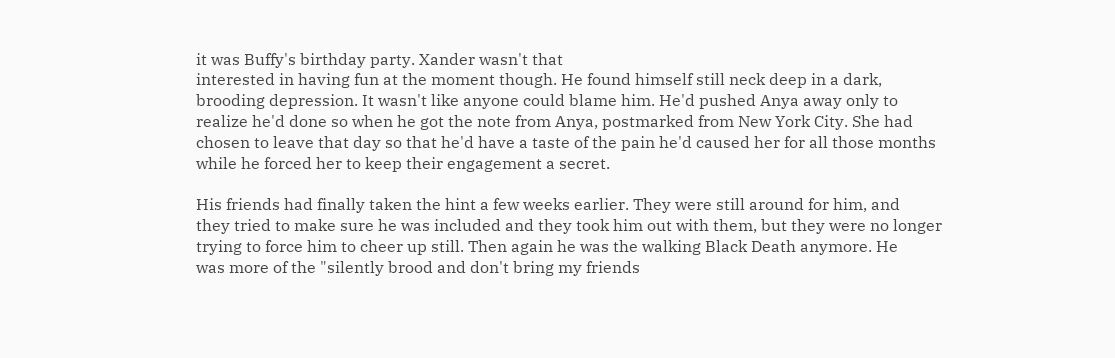it was Buffy's birthday party. Xander wasn't that
interested in having fun at the moment though. He found himself still neck deep in a dark,
brooding depression. It wasn't like anyone could blame him. He'd pushed Anya away only to
realize he'd done so when he got the note from Anya, postmarked from New York City. She had
chosen to leave that day so that he'd have a taste of the pain he'd caused her for all those months
while he forced her to keep their engagement a secret.

His friends had finally taken the hint a few weeks earlier. They were still around for him, and
they tried to make sure he was included and they took him out with them, but they were no longer
trying to force him to cheer up still. Then again he was the walking Black Death anymore. He
was more of the "silently brood and don't bring my friends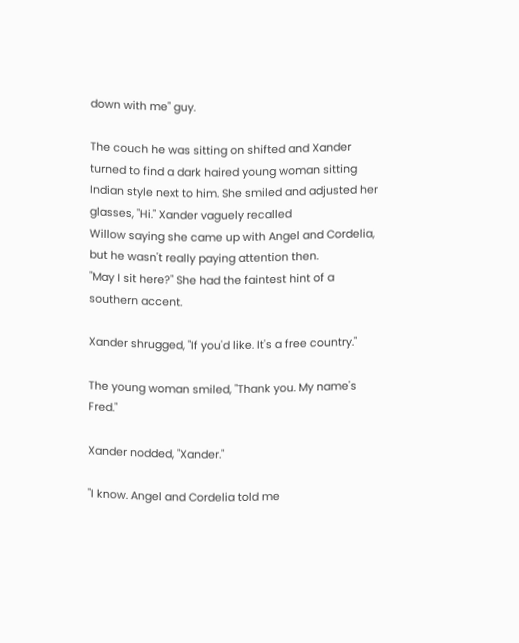down with me" guy.

The couch he was sitting on shifted and Xander turned to find a dark haired young woman sitting
Indian style next to him. She smiled and adjusted her glasses, "Hi." Xander vaguely recalled
Willow saying she came up with Angel and Cordelia, but he wasn't really paying attention then.
"May I sit here?" She had the faintest hint of a southern accent.

Xander shrugged, "If you'd like. It's a free country."

The young woman smiled, "Thank you. My name's Fred."

Xander nodded, "Xander."

"I know. Angel and Cordelia told me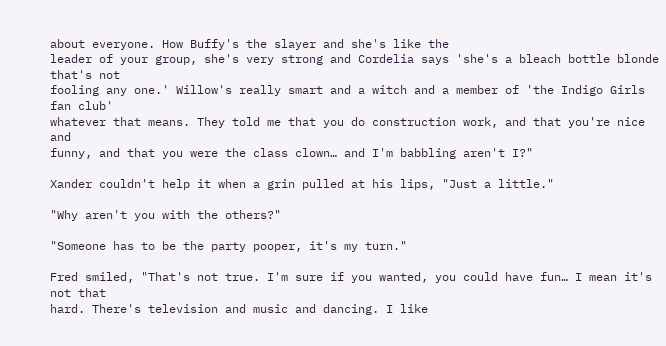about everyone. How Buffy's the slayer and she's like the
leader of your group, she's very strong and Cordelia says 'she's a bleach bottle blonde that's not
fooling any one.' Willow's really smart and a witch and a member of 'the Indigo Girls fan club'
whatever that means. They told me that you do construction work, and that you're nice and
funny, and that you were the class clown… and I'm babbling aren't I?"

Xander couldn't help it when a grin pulled at his lips, "Just a little."

"Why aren't you with the others?"

"Someone has to be the party pooper, it's my turn."

Fred smiled, "That's not true. I'm sure if you wanted, you could have fun… I mean it's not that
hard. There's television and music and dancing. I like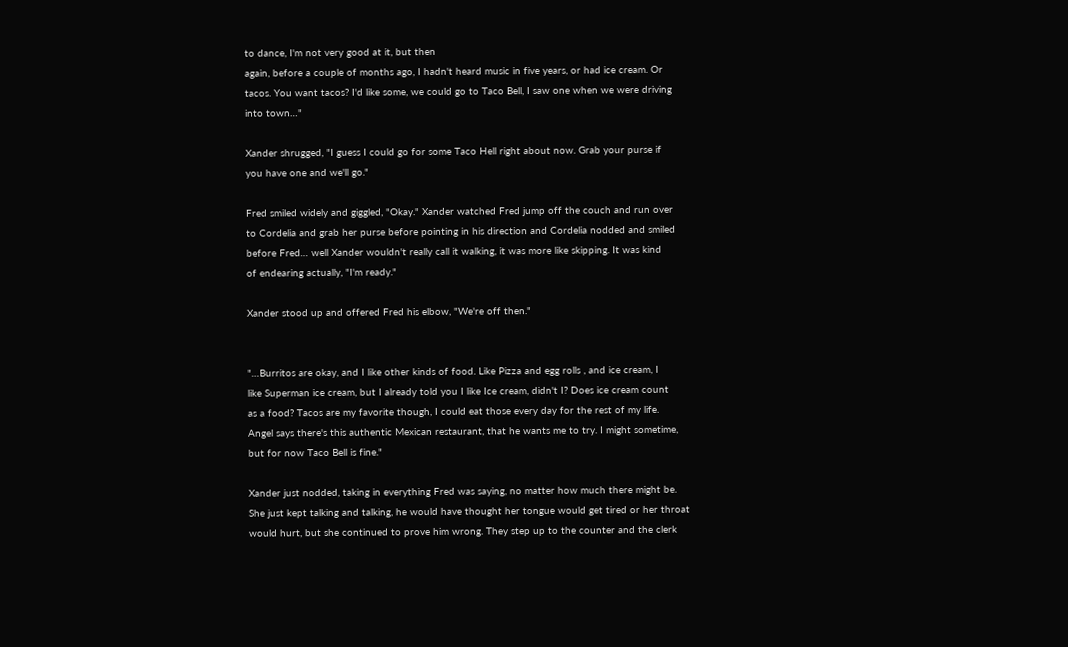to dance, I'm not very good at it, but then
again, before a couple of months ago, I hadn't heard music in five years, or had ice cream. Or
tacos. You want tacos? I'd like some, we could go to Taco Bell, I saw one when we were driving
into town…"

Xander shrugged, "I guess I could go for some Taco Hell right about now. Grab your purse if
you have one and we'll go."

Fred smiled widely and giggled, "Okay." Xander watched Fred jump off the couch and run over
to Cordelia and grab her purse before pointing in his direction and Cordelia nodded and smiled
before Fred… well Xander wouldn't really call it walking, it was more like skipping. It was kind
of endearing actually, "I'm ready."

Xander stood up and offered Fred his elbow, "We're off then."


"…Burritos are okay, and I like other kinds of food. Like Pizza and egg rolls , and ice cream, I
like Superman ice cream, but I already told you I like Ice cream, didn't I? Does ice cream count
as a food? Tacos are my favorite though, I could eat those every day for the rest of my life.
Angel says there's this authentic Mexican restaurant, that he wants me to try. I might sometime,
but for now Taco Bell is fine."

Xander just nodded, taking in everything Fred was saying, no matter how much there might be.
She just kept talking and talking, he would have thought her tongue would get tired or her throat
would hurt, but she continued to prove him wrong. They step up to the counter and the clerk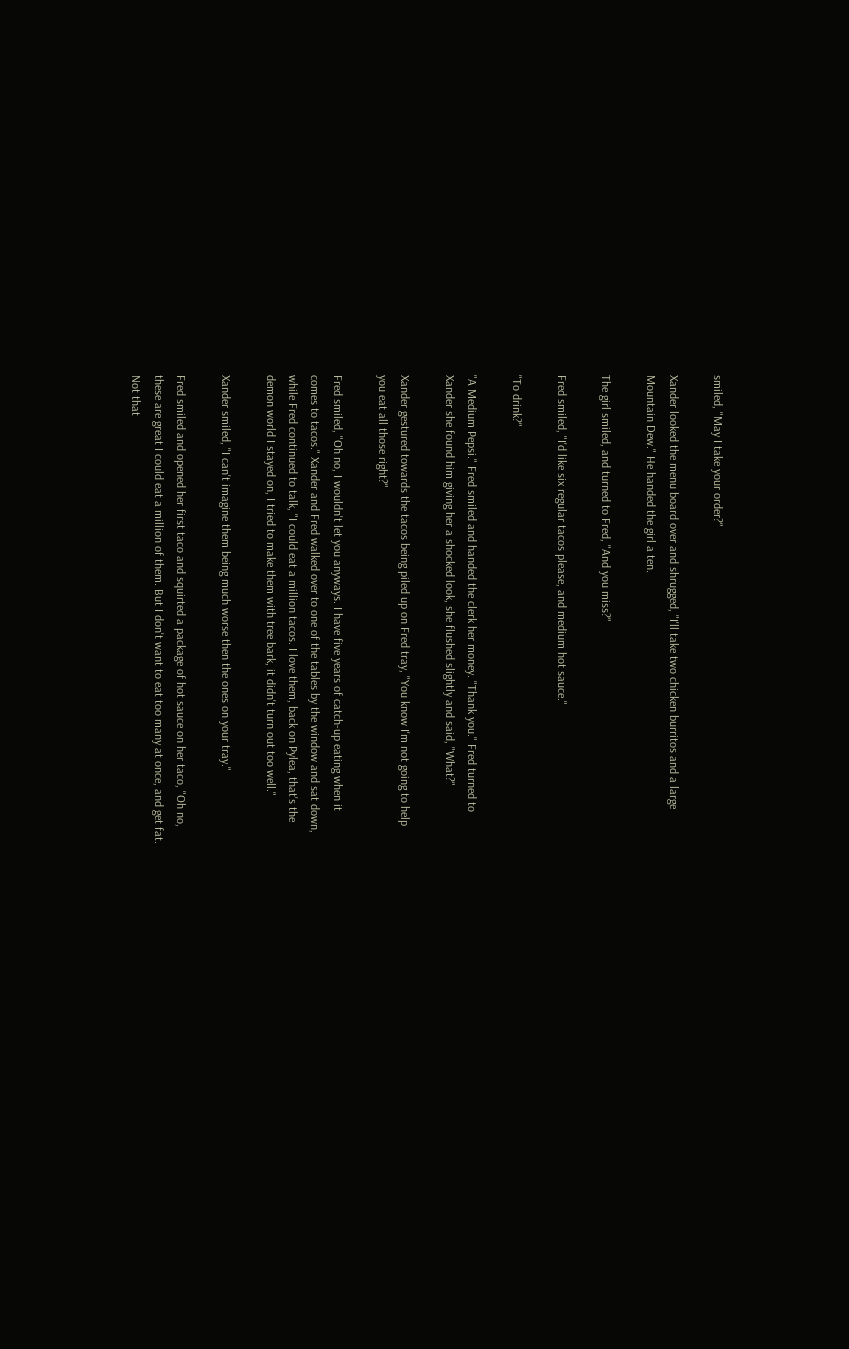smiled, "May I take your order?"

Xander looked the menu board over and shrugged, "I'll take two chicken burritos and a large
Mountain Dew." He handed the girl a ten.

The girl smiled, and turned to Fred, "And you miss?"

Fred smiled, "I'd like six regular tacos please, and medium hot sauce."

"To drink?"

"A Medium Pepsi." Fred smiled and handed the clerk her money. "Thank you." Fred turned to
Xander she found him giving her a shocked look, she flushed slightly and said, "What?"

Xander gestured towards the tacos being piled up on Fred tray, "You know I'm not going to help
you eat all those right?"

Fred smiled, "Oh no, I wouldn't let you anyways. I have five years of catch-up eating when it
comes to tacos." Xander and Fred walked over to one of the tables by the window and sat down,
while Fred continued to talk, "I could eat a million tacos. I love them, back on Pylea, that's the
demon world I stayed on, I tried to make them with tree bark, it didn't turn out too well."

Xander smiled, "I can't imagine them being much worse then the ones on your tray."

Fred smiled and opened her first taco and squirted a package of hot sauce on her taco, "Oh no,
these are great I could eat a million of them. But I don't want to eat too many at once, and get fat.
Not that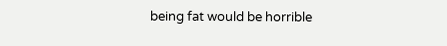being fat would be horrible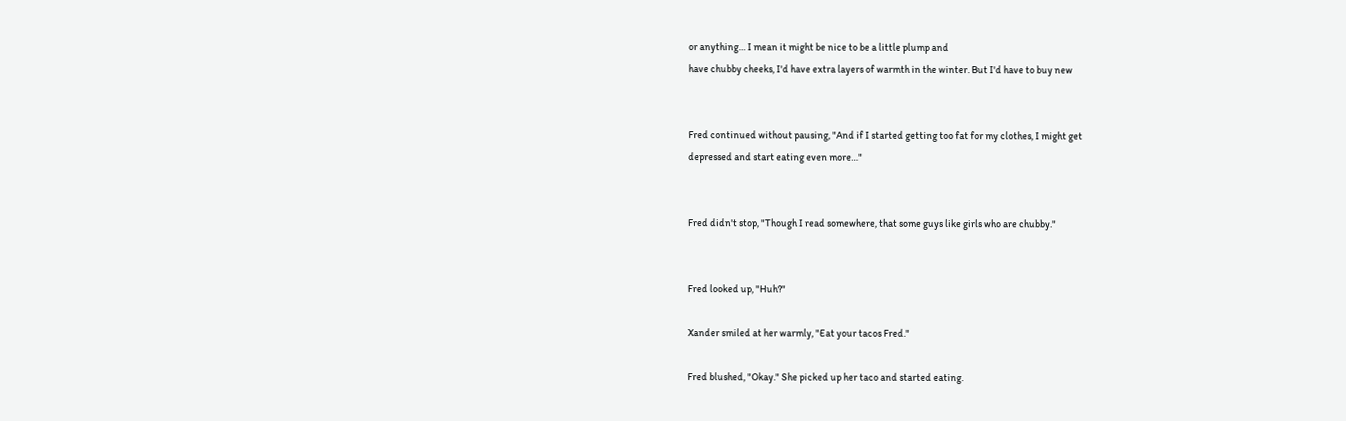or anything… I mean it might be nice to be a little plump and
have chubby cheeks, I'd have extra layers of warmth in the winter. But I'd have to buy new


Fred continued without pausing, "And if I started getting too fat for my clothes, I might get
depressed and start eating even more…"


Fred didn't stop, "Though I read somewhere, that some guys like girls who are chubby."


Fred looked up, "Huh?"

Xander smiled at her warmly, "Eat your tacos Fred."

Fred blushed, "Okay." She picked up her taco and started eating.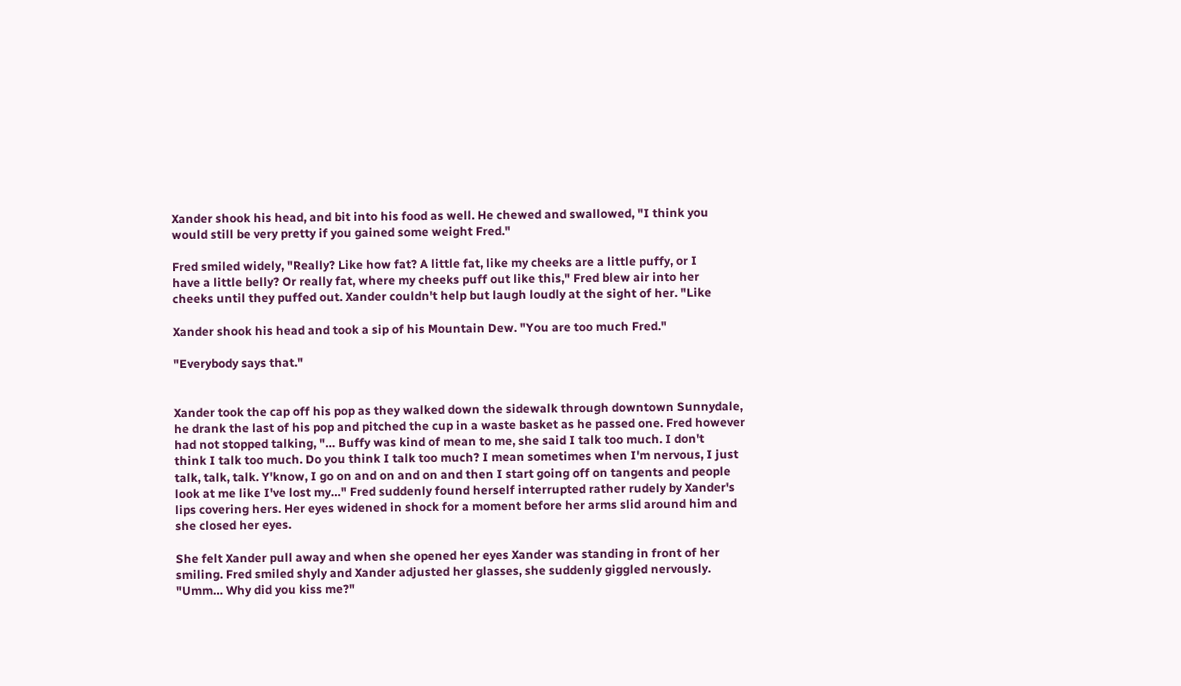Xander shook his head, and bit into his food as well. He chewed and swallowed, "I think you
would still be very pretty if you gained some weight Fred."

Fred smiled widely, "Really? Like how fat? A little fat, like my cheeks are a little puffy, or I
have a little belly? Or really fat, where my cheeks puff out like this," Fred blew air into her
cheeks until they puffed out. Xander couldn't help but laugh loudly at the sight of her. "Like

Xander shook his head and took a sip of his Mountain Dew. "You are too much Fred."

"Everybody says that."


Xander took the cap off his pop as they walked down the sidewalk through downtown Sunnydale,
he drank the last of his pop and pitched the cup in a waste basket as he passed one. Fred however
had not stopped talking, "… Buffy was kind of mean to me, she said I talk too much. I don't
think I talk too much. Do you think I talk too much? I mean sometimes when I'm nervous, I just
talk, talk, talk. Y'know, I go on and on and on and then I start going off on tangents and people
look at me like I've lost my…" Fred suddenly found herself interrupted rather rudely by Xander's
lips covering hers. Her eyes widened in shock for a moment before her arms slid around him and
she closed her eyes.

She felt Xander pull away and when she opened her eyes Xander was standing in front of her
smiling. Fred smiled shyly and Xander adjusted her glasses, she suddenly giggled nervously.
"Umm… Why did you kiss me?"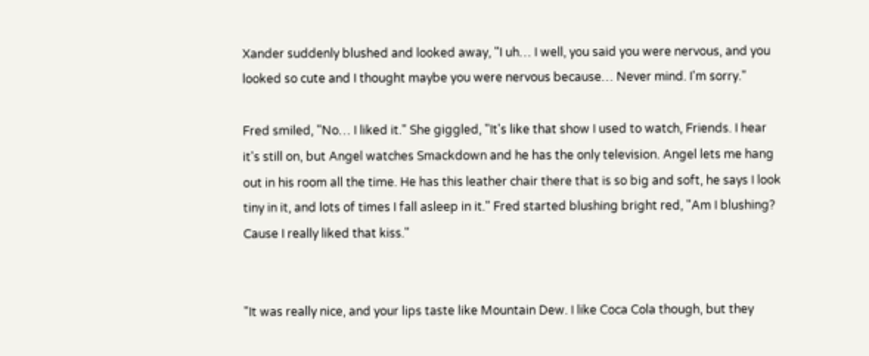Xander suddenly blushed and looked away, "I uh… I well, you said you were nervous, and you
looked so cute and I thought maybe you were nervous because… Never mind. I'm sorry."

Fred smiled, "No… I liked it." She giggled, "It's like that show I used to watch, Friends. I hear
it's still on, but Angel watches Smackdown and he has the only television. Angel lets me hang
out in his room all the time. He has this leather chair there that is so big and soft, he says I look
tiny in it, and lots of times I fall asleep in it." Fred started blushing bright red, "Am I blushing?
Cause I really liked that kiss."


"It was really nice, and your lips taste like Mountain Dew. I like Coca Cola though, but they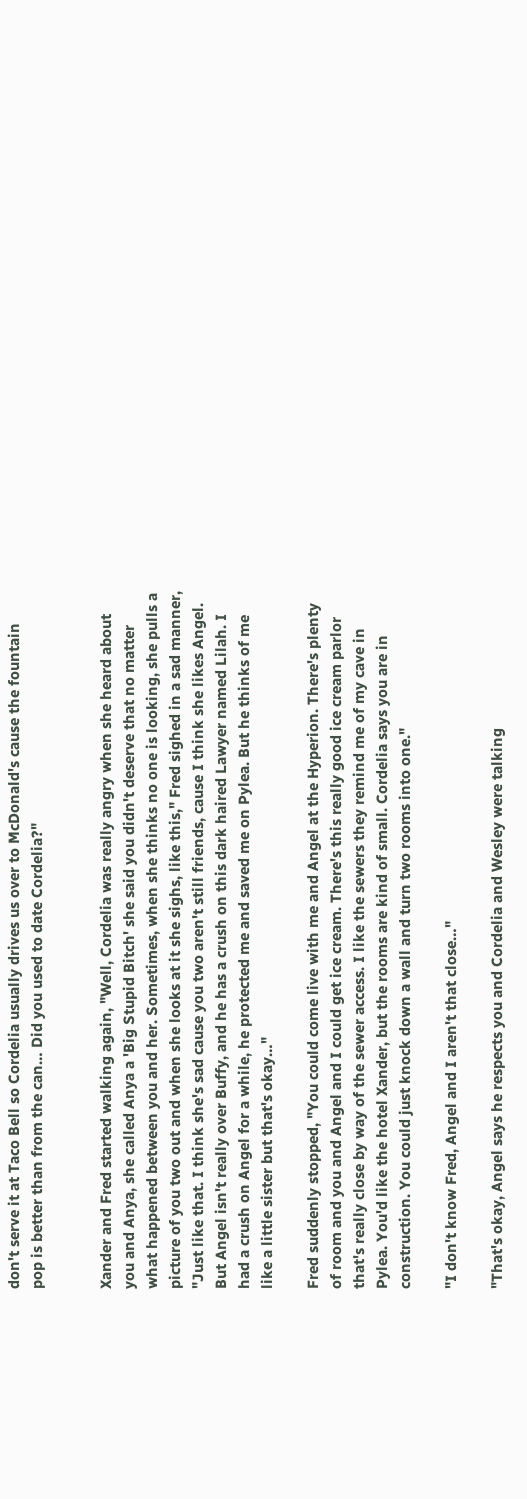don't serve it at Taco Bell so Cordelia usually drives us over to McDonald's cause the fountain
pop is better than from the can… Did you used to date Cordelia?"


Xander and Fred started walking again, "Well, Cordelia was really angry when she heard about
you and Anya, she called Anya a 'Big Stupid Bitch' she said you didn't deserve that no matter
what happened between you and her. Sometimes, when she thinks no one is looking, she pulls a
picture of you two out and when she looks at it she sighs, like this," Fred sighed in a sad manner,
"Just like that. I think she's sad cause you two aren't still friends, cause I think she likes Angel.
But Angel isn't really over Buffy, and he has a crush on this dark haired Lawyer named Lilah. I
had a crush on Angel for a while, he protected me and saved me on Pylea. But he thinks of me
like a little sister but that's okay…"

Fred suddenly stopped, "You could come live with me and Angel at the Hyperion. There's plenty
of room and you and Angel and I could get ice cream. There's this really good ice cream parlor
that's really close by way of the sewer access. I like the sewers they remind me of my cave in
Pylea. You'd like the hotel Xander, but the rooms are kind of small. Cordelia says you are in
construction. You could just knock down a wall and turn two rooms into one."

"I don't know Fred, Angel and I aren't that close…"

"That's okay, Angel says he respects you and Cordelia and Wesley were talking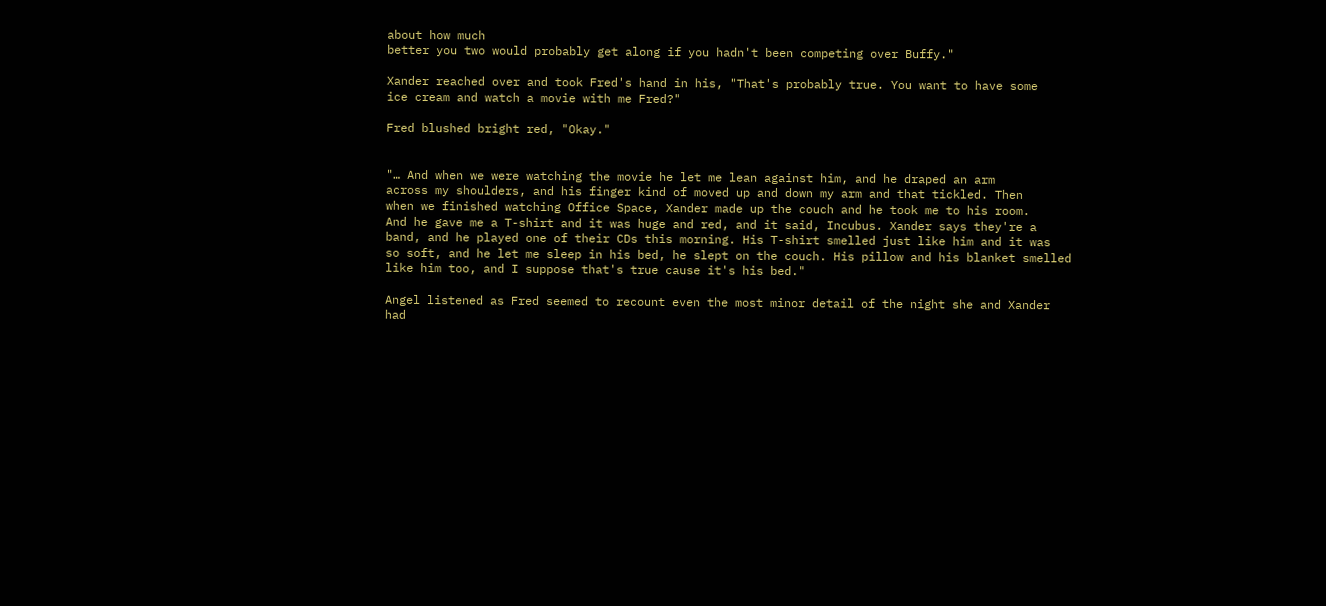about how much
better you two would probably get along if you hadn't been competing over Buffy."

Xander reached over and took Fred's hand in his, "That's probably true. You want to have some
ice cream and watch a movie with me Fred?"

Fred blushed bright red, "Okay."


"… And when we were watching the movie he let me lean against him, and he draped an arm
across my shoulders, and his finger kind of moved up and down my arm and that tickled. Then
when we finished watching Office Space, Xander made up the couch and he took me to his room.
And he gave me a T-shirt and it was huge and red, and it said, Incubus. Xander says they're a
band, and he played one of their CDs this morning. His T-shirt smelled just like him and it was
so soft, and he let me sleep in his bed, he slept on the couch. His pillow and his blanket smelled
like him too, and I suppose that's true cause it's his bed."

Angel listened as Fred seemed to recount even the most minor detail of the night she and Xander
had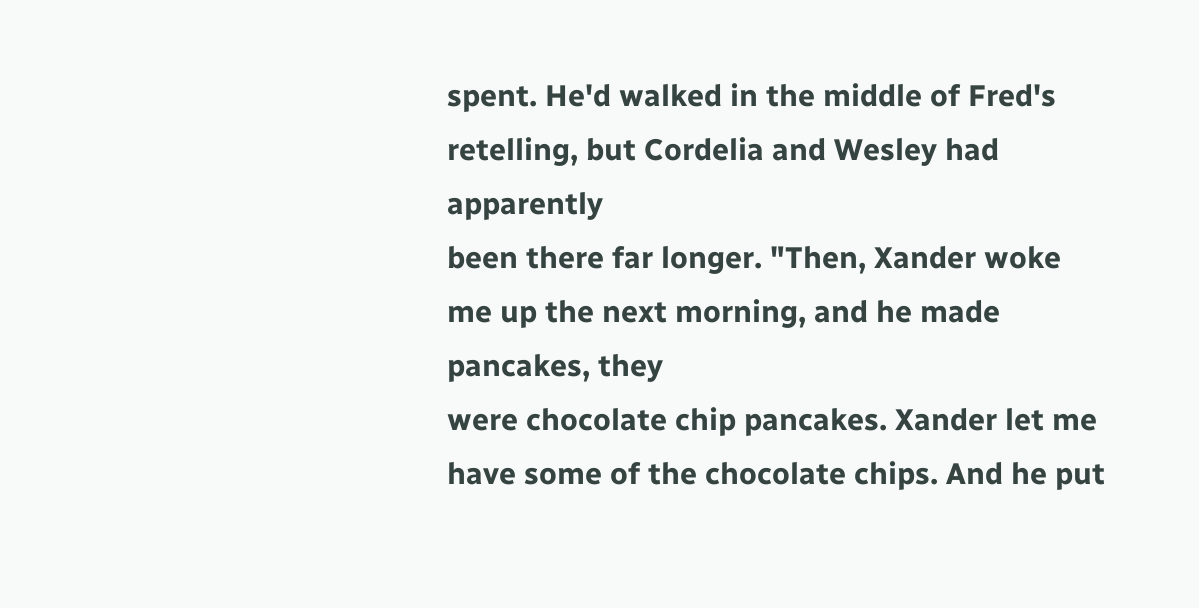spent. He'd walked in the middle of Fred's retelling, but Cordelia and Wesley had apparently
been there far longer. "Then, Xander woke me up the next morning, and he made pancakes, they
were chocolate chip pancakes. Xander let me have some of the chocolate chips. And he put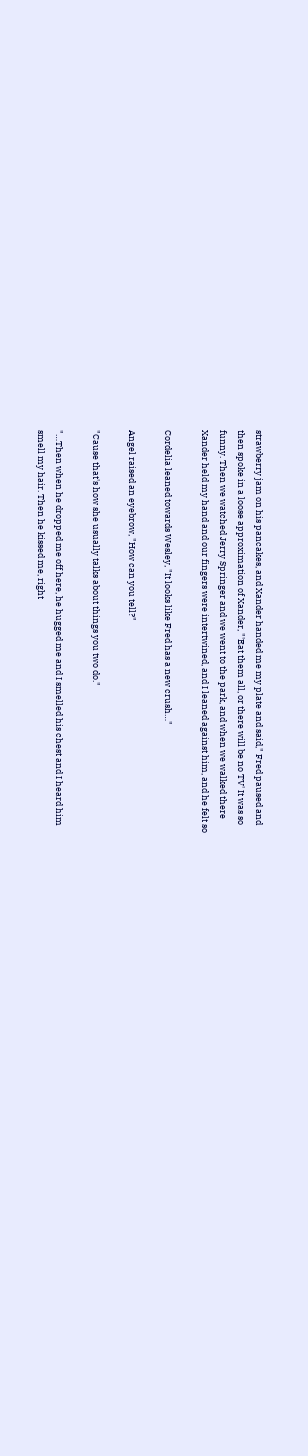strawberry jam on his pancakes, and Xander handed me my plate and said," Fred paused and
then spoke in a loose approximation of Xander, "'Eat them all, or there will be no TV' It was so
funny. Then we watched Jerry Springer and we went to the park, and when we walked there
Xander held my hand and our fingers were intertwined, and I leaned against him, and he felt so

Cordelia leaned towards Wesley, "It looks like Fred has a new crush…"

Angel raised an eyebrow, "How can you tell?"

"Cause that's how she usually talks about things you two do."

"…Then when he dropped me off here, he hugged me and I smelled his chest and I heard him
smell my hair. Then he kissed me, right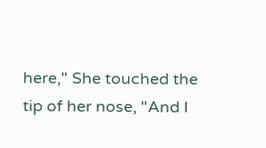here," She touched the tip of her nose, "And I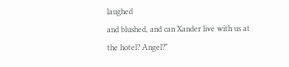laughed
and blushed, and can Xander live with us at the hotel? Angel?"